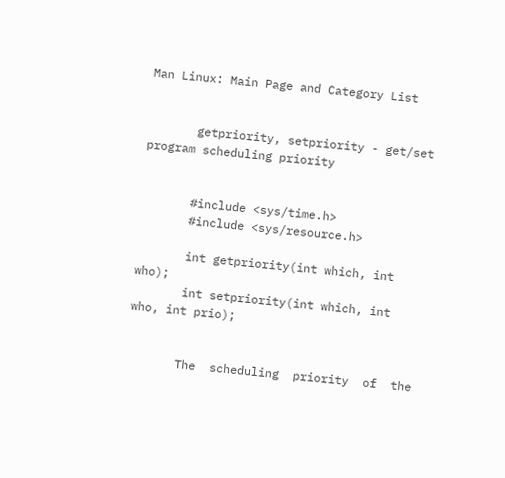Man Linux: Main Page and Category List


       getpriority, setpriority - get/set program scheduling priority


       #include <sys/time.h>
       #include <sys/resource.h>

       int getpriority(int which, int who);
       int setpriority(int which, int who, int prio);


       The  scheduling  priority  of  the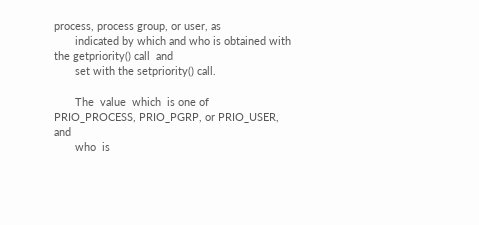process, process group, or user, as
       indicated by which and who is obtained with the getpriority() call  and
       set with the setpriority() call.

       The  value  which  is one of PRIO_PROCESS, PRIO_PGRP, or PRIO_USER, and
       who  is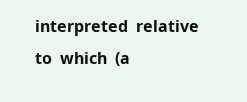interpreted  relative  to  which  (a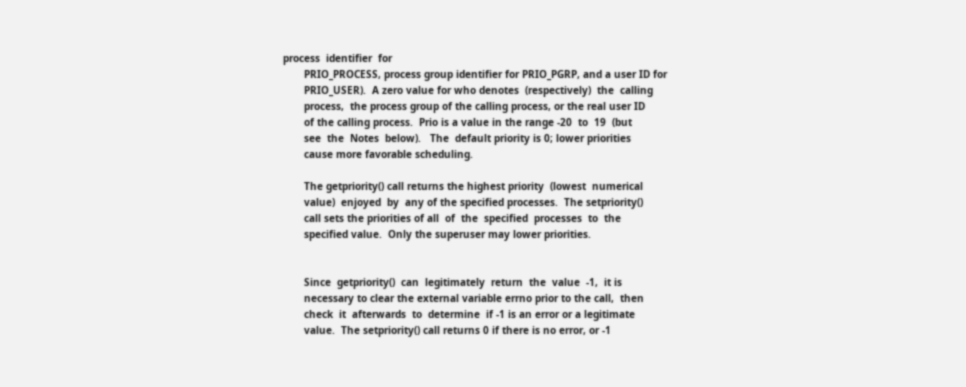process  identifier  for
       PRIO_PROCESS, process group identifier for PRIO_PGRP, and a user ID for
       PRIO_USER).  A zero value for who denotes  (respectively)  the  calling
       process,  the process group of the calling process, or the real user ID
       of the calling process.  Prio is a value in the range -20  to  19  (but
       see  the  Notes  below).   The  default priority is 0; lower priorities
       cause more favorable scheduling.

       The getpriority() call returns the highest priority  (lowest  numerical
       value)  enjoyed  by  any of the specified processes.  The setpriority()
       call sets the priorities of all  of  the  specified  processes  to  the
       specified value.  Only the superuser may lower priorities.


       Since  getpriority()  can  legitimately  return  the  value  -1,  it is
       necessary to clear the external variable errno prior to the call,  then
       check  it  afterwards  to  determine  if -1 is an error or a legitimate
       value.  The setpriority() call returns 0 if there is no error, or -1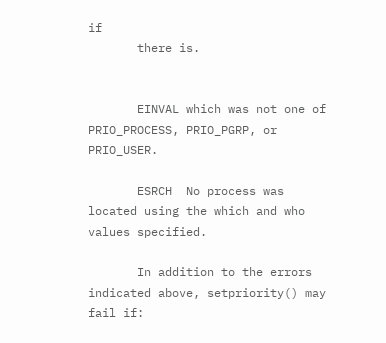if
       there is.


       EINVAL which was not one of PRIO_PROCESS, PRIO_PGRP, or PRIO_USER.

       ESRCH  No process was located using the which and who values specified.

       In addition to the errors indicated above, setpriority() may fail if: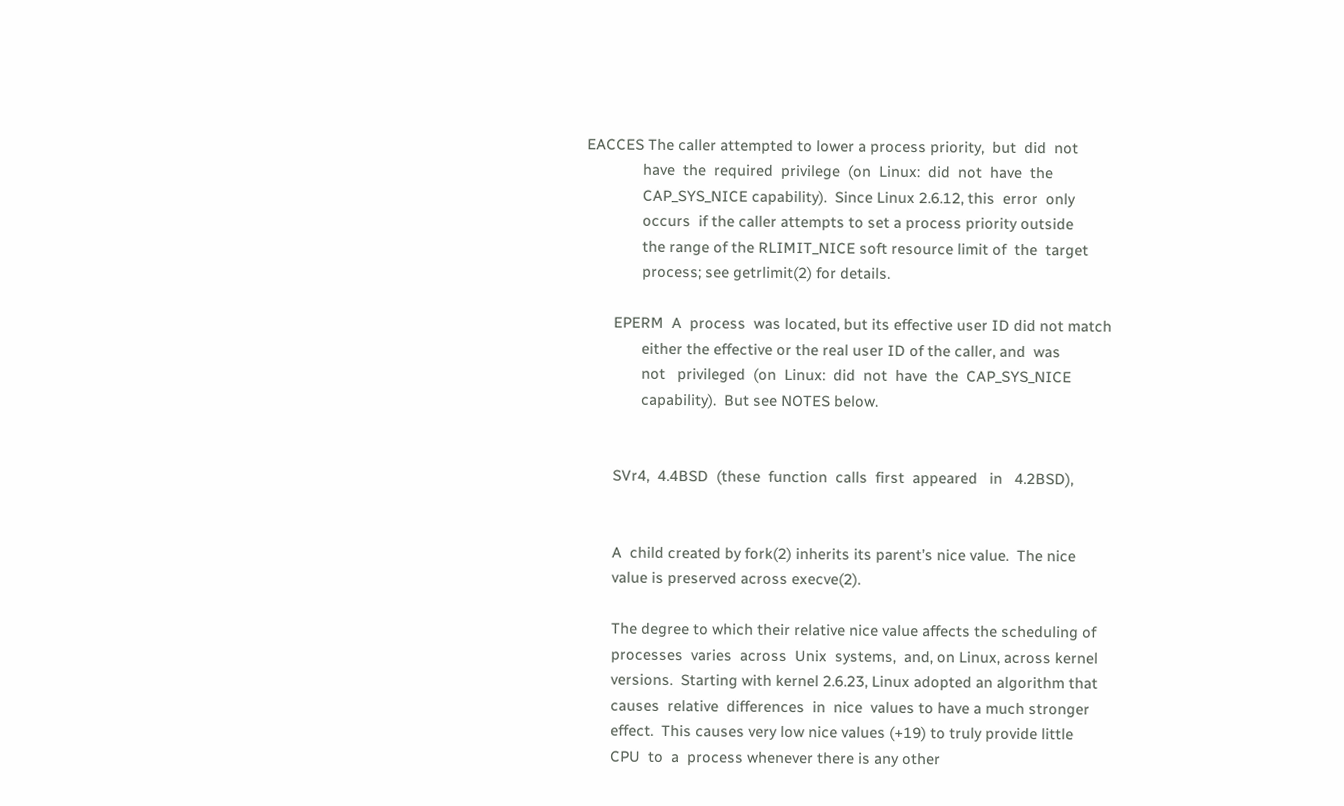EACCES The caller attempted to lower a process priority,  but  did  not
              have  the  required  privilege  (on  Linux:  did  not  have  the
              CAP_SYS_NICE capability).  Since Linux 2.6.12, this  error  only
              occurs  if the caller attempts to set a process priority outside
              the range of the RLIMIT_NICE soft resource limit of  the  target
              process; see getrlimit(2) for details.

       EPERM  A  process  was located, but its effective user ID did not match
              either the effective or the real user ID of the caller, and  was
              not   privileged  (on  Linux:  did  not  have  the  CAP_SYS_NICE
              capability).  But see NOTES below.


       SVr4,  4.4BSD  (these  function  calls  first  appeared   in   4.2BSD),


       A  child created by fork(2) inherits its parent’s nice value.  The nice
       value is preserved across execve(2).

       The degree to which their relative nice value affects the scheduling of
       processes  varies  across  Unix  systems,  and, on Linux, across kernel
       versions.  Starting with kernel 2.6.23, Linux adopted an algorithm that
       causes  relative  differences  in  nice  values to have a much stronger
       effect.  This causes very low nice values (+19) to truly provide little
       CPU  to  a  process whenever there is any other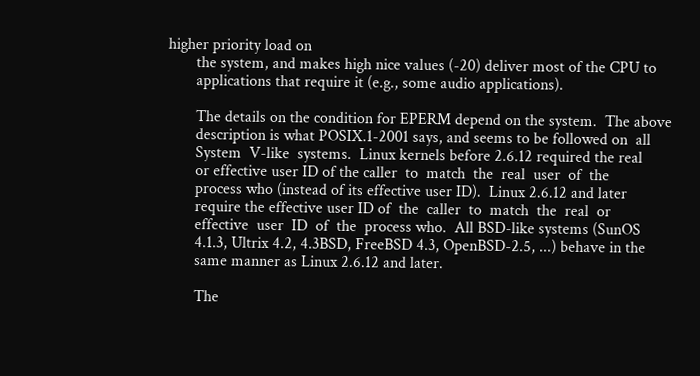higher priority load on
       the system, and makes high nice values (-20) deliver most of the CPU to
       applications that require it (e.g., some audio applications).

       The details on the condition for EPERM depend on the system.  The above
       description is what POSIX.1-2001 says, and seems to be followed on  all
       System  V-like  systems.  Linux kernels before 2.6.12 required the real
       or effective user ID of the caller  to  match  the  real  user  of  the
       process who (instead of its effective user ID).  Linux 2.6.12 and later
       require the effective user ID of  the  caller  to  match  the  real  or
       effective  user  ID  of  the  process who.  All BSD-like systems (SunOS
       4.1.3, Ultrix 4.2, 4.3BSD, FreeBSD 4.3, OpenBSD-2.5, ...) behave in the
       same manner as Linux 2.6.12 and later.

       The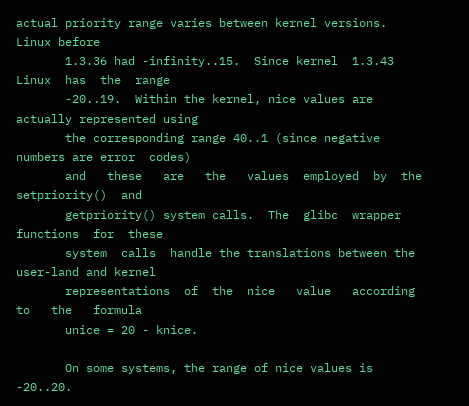actual priority range varies between kernel versions.  Linux before
       1.3.36 had -infinity..15.  Since kernel  1.3.43  Linux  has  the  range
       -20..19.  Within the kernel, nice values are actually represented using
       the corresponding range 40..1 (since negative numbers are error  codes)
       and   these   are   the   values  employed  by  the  setpriority()  and
       getpriority() system calls.  The  glibc  wrapper  functions  for  these
       system  calls  handle the translations between the user-land and kernel
       representations  of  the  nice   value   according   to   the   formula
       unice = 20 - knice.

       On some systems, the range of nice values is -20..20.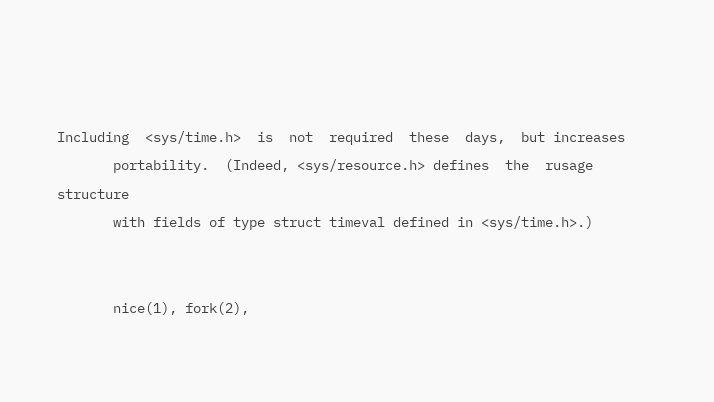Including  <sys/time.h>  is  not  required  these  days,  but increases
       portability.  (Indeed, <sys/resource.h> defines  the  rusage  structure
       with fields of type struct timeval defined in <sys/time.h>.)


       nice(1), fork(2),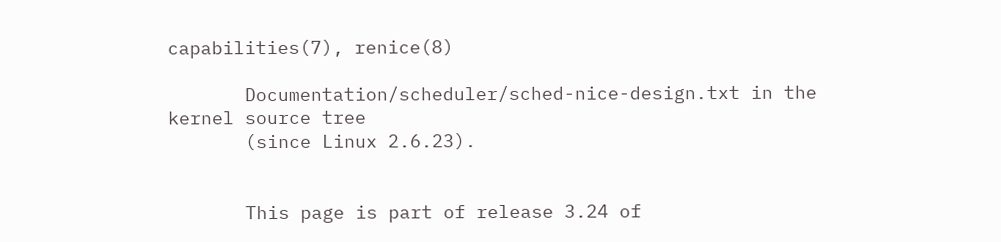capabilities(7), renice(8)

       Documentation/scheduler/sched-nice-design.txt in the kernel source tree
       (since Linux 2.6.23).


       This page is part of release 3.24 of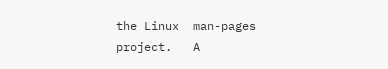the Linux  man-pages  project.   A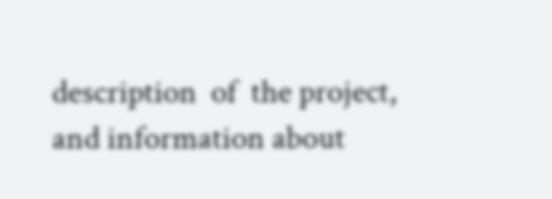description  of  the project, and information about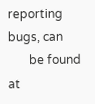reporting bugs, can
       be found at